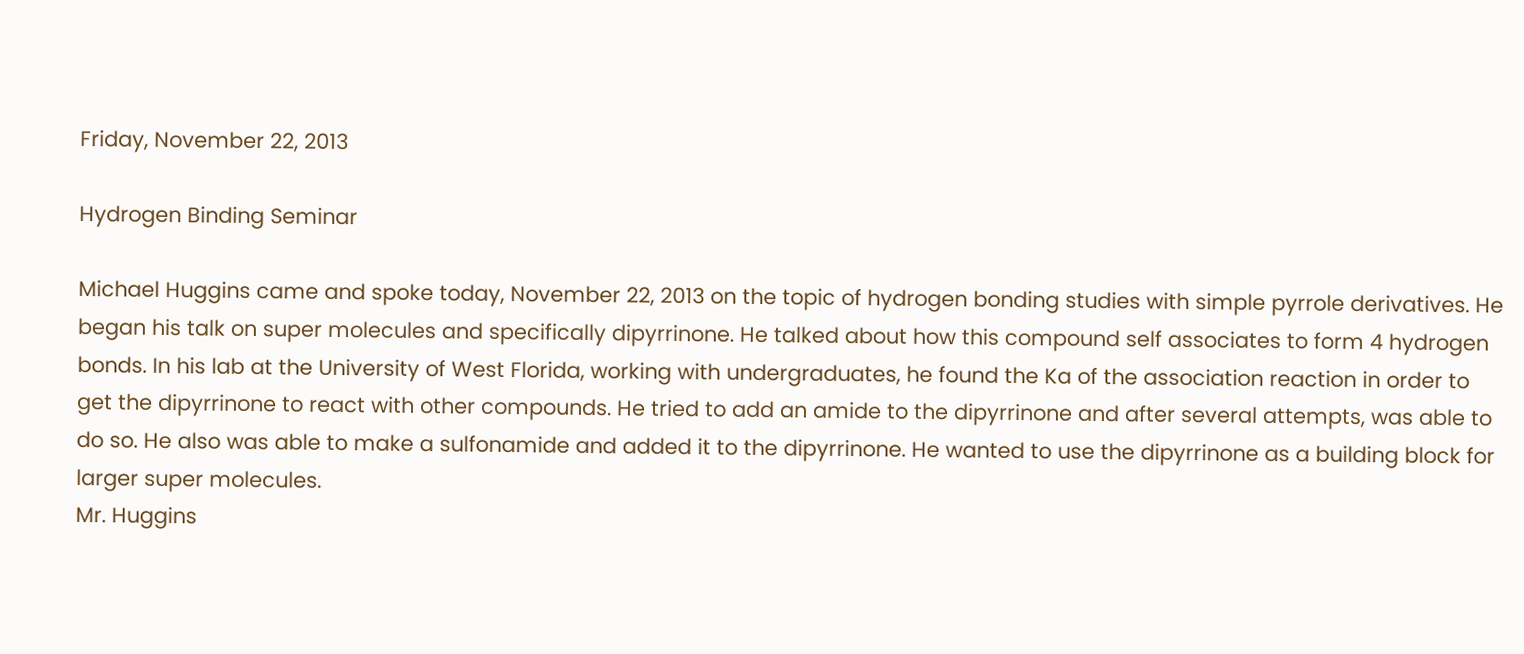Friday, November 22, 2013

Hydrogen Binding Seminar

Michael Huggins came and spoke today, November 22, 2013 on the topic of hydrogen bonding studies with simple pyrrole derivatives. He began his talk on super molecules and specifically dipyrrinone. He talked about how this compound self associates to form 4 hydrogen bonds. In his lab at the University of West Florida, working with undergraduates, he found the Ka of the association reaction in order to get the dipyrrinone to react with other compounds. He tried to add an amide to the dipyrrinone and after several attempts, was able to do so. He also was able to make a sulfonamide and added it to the dipyrrinone. He wanted to use the dipyrrinone as a building block for larger super molecules.
Mr. Huggins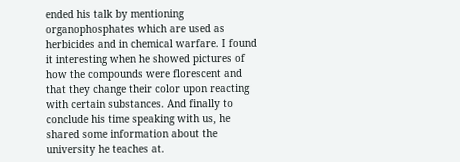ended his talk by mentioning organophosphates which are used as herbicides and in chemical warfare. I found it interesting when he showed pictures of how the compounds were florescent and that they change their color upon reacting with certain substances. And finally to conclude his time speaking with us, he shared some information about the university he teaches at.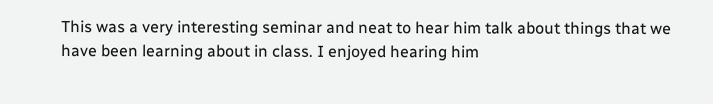This was a very interesting seminar and neat to hear him talk about things that we have been learning about in class. I enjoyed hearing him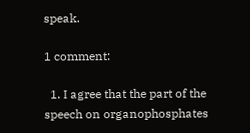speak.

1 comment:

  1. I agree that the part of the speech on organophosphates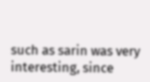such as sarin was very interesting, since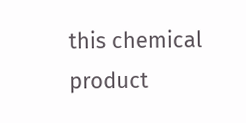this chemical product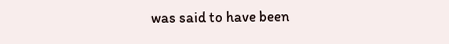was said to have been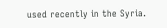used recently in the Syria.